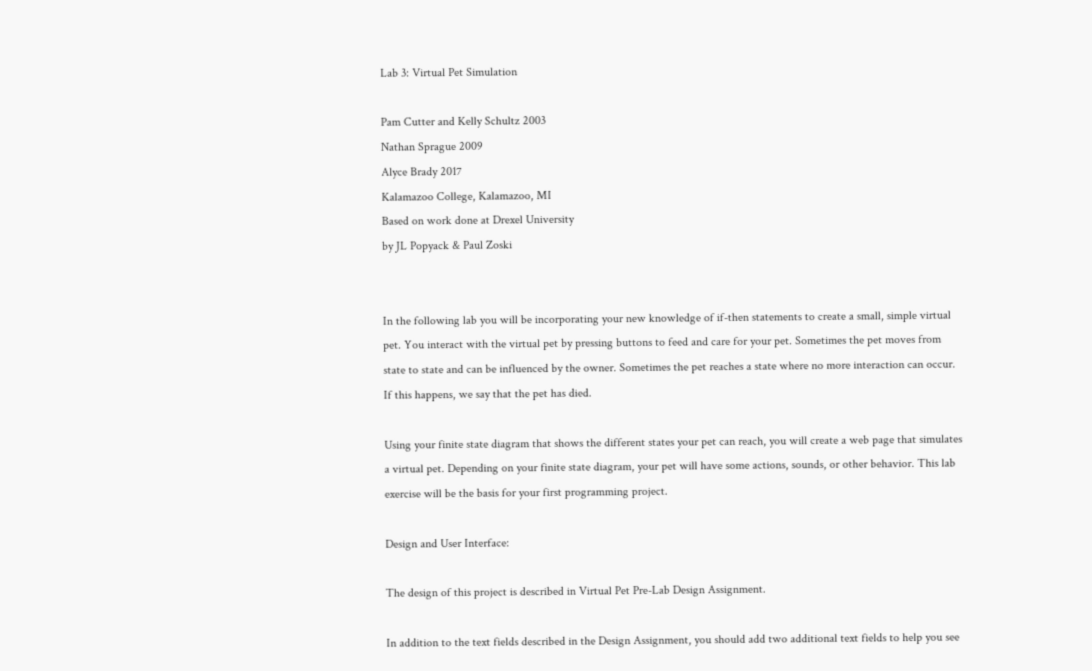Lab 3: Virtual Pet Simulation

Pam Cutter and Kelly Schultz 2003
Nathan Sprague 2009
Alyce Brady 2017
Kalamazoo College, Kalamazoo, MI
Based on work done at Drexel University
by JL Popyack & Paul Zoski


In the following lab you will be incorporating your new knowledge of if-then statements to create a small, simple virtual pet. You interact with the virtual pet by pressing buttons to feed and care for your pet. Sometimes the pet moves from state to state and can be influenced by the owner. Sometimes the pet reaches a state where no more interaction can occur. If this happens, we say that the pet has died.

Using your finite state diagram that shows the different states your pet can reach, you will create a web page that simulates a virtual pet. Depending on your finite state diagram, your pet will have some actions, sounds, or other behavior. This lab exercise will be the basis for your first programming project.

Design and User Interface:

The design of this project is described in Virtual Pet Pre-Lab Design Assignment.

In addition to the text fields described in the Design Assignment, you should add two additional text fields to help you see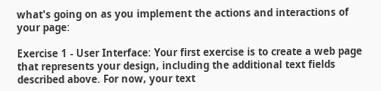what's going on as you implement the actions and interactions of your page:

Exercise 1 - User Interface: Your first exercise is to create a web page that represents your design, including the additional text fields described above. For now, your text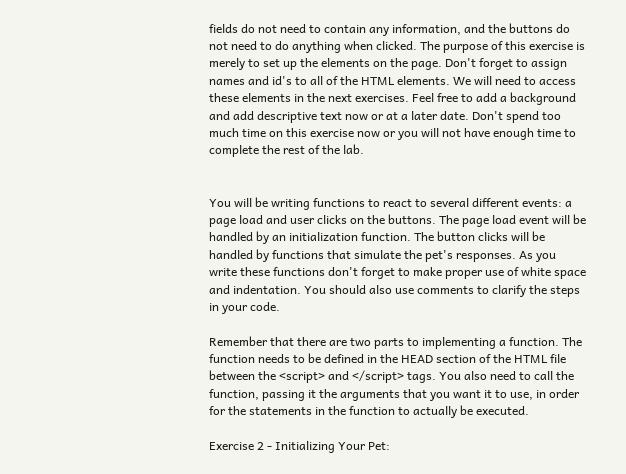fields do not need to contain any information, and the buttons do not need to do anything when clicked. The purpose of this exercise is merely to set up the elements on the page. Don't forget to assign names and id's to all of the HTML elements. We will need to access these elements in the next exercises. Feel free to add a background and add descriptive text now or at a later date. Don't spend too much time on this exercise now or you will not have enough time to complete the rest of the lab.


You will be writing functions to react to several different events: a page load and user clicks on the buttons. The page load event will be handled by an initialization function. The button clicks will be handled by functions that simulate the pet's responses. As you write these functions don't forget to make proper use of white space and indentation. You should also use comments to clarify the steps in your code.

Remember that there are two parts to implementing a function. The function needs to be defined in the HEAD section of the HTML file between the <script> and </script> tags. You also need to call the function, passing it the arguments that you want it to use, in order for the statements in the function to actually be executed.

Exercise 2 - Initializing Your Pet: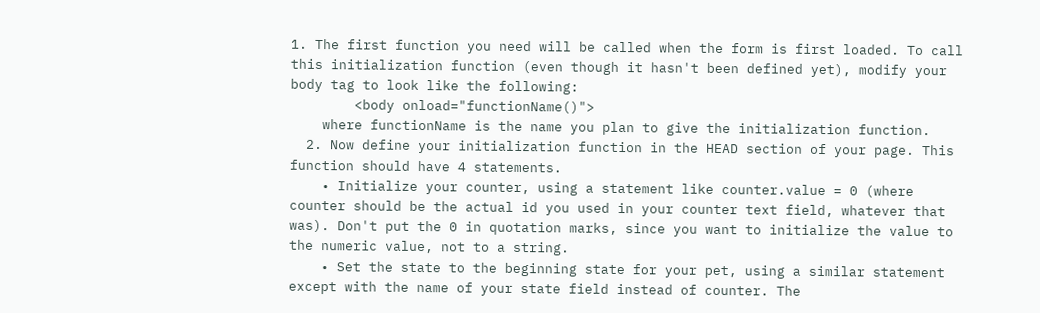1. The first function you need will be called when the form is first loaded. To call this initialization function (even though it hasn't been defined yet), modify your body tag to look like the following:
        <body onload="functionName()">
    where functionName is the name you plan to give the initialization function.
  2. Now define your initialization function in the HEAD section of your page. This function should have 4 statements.
    • Initialize your counter, using a statement like counter.value = 0 (where counter should be the actual id you used in your counter text field, whatever that was). Don't put the 0 in quotation marks, since you want to initialize the value to the numeric value, not to a string.
    • Set the state to the beginning state for your pet, using a similar statement except with the name of your state field instead of counter. The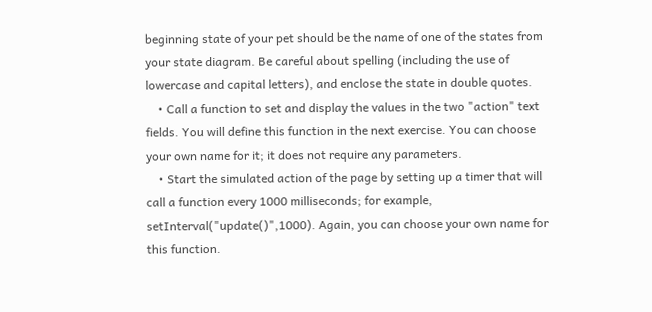beginning state of your pet should be the name of one of the states from your state diagram. Be careful about spelling (including the use of lowercase and capital letters), and enclose the state in double quotes.
    • Call a function to set and display the values in the two "action" text fields. You will define this function in the next exercise. You can choose your own name for it; it does not require any parameters.
    • Start the simulated action of the page by setting up a timer that will call a function every 1000 milliseconds; for example, setInterval("update()",1000). Again, you can choose your own name for this function.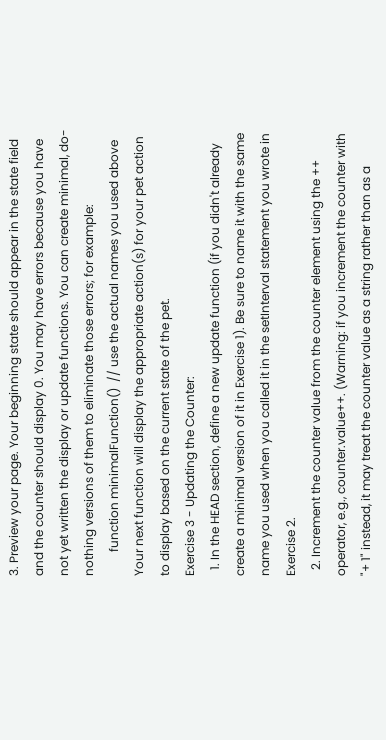3. Preview your page. Your beginning state should appear in the state field and the counter should display 0. You may have errors because you have not yet written the display or update functions. You can create minimal, do-nothing versions of them to eliminate those errors; for example:
        function minimalFunction()  // use the actual names you used above
Your next function will display the appropriate action(s) for your pet action to display based on the current state of the pet.
Exercise 3 - Updating the Counter:
  1. In the HEAD section, define a new update function (if you didn't already create a minimal version of it in Exercise 1). Be sure to name it with the same name you used when you called it in the setInterval statement you wrote in Exercise 2.
  2. Increment the counter value from the counter element using the ++ operator, e.g., counter.value++. (Warning: if you increment the counter with "+ 1" instead, it may treat the counter value as a string rather than as a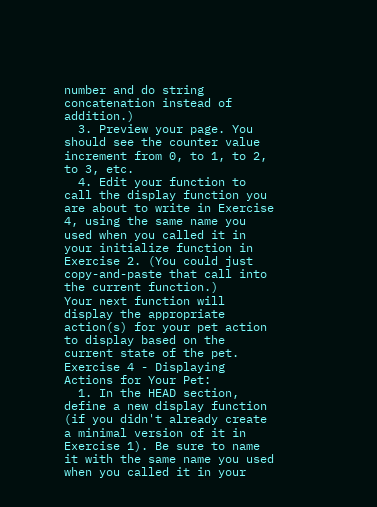number and do string concatenation instead of addition.)
  3. Preview your page. You should see the counter value increment from 0, to 1, to 2, to 3, etc.
  4. Edit your function to call the display function you are about to write in Exercise 4, using the same name you used when you called it in your initialize function in Exercise 2. (You could just copy-and-paste that call into the current function.)
Your next function will display the appropriate action(s) for your pet action to display based on the current state of the pet.
Exercise 4 - Displaying Actions for Your Pet:
  1. In the HEAD section, define a new display function (if you didn't already create a minimal version of it in Exercise 1). Be sure to name it with the same name you used when you called it in your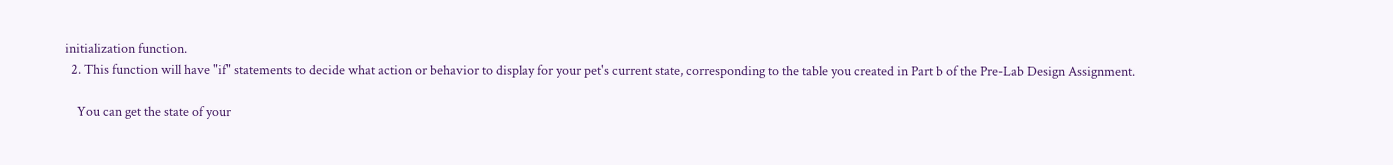initialization function.
  2. This function will have "if" statements to decide what action or behavior to display for your pet's current state, corresponding to the table you created in Part b of the Pre-Lab Design Assignment.

    You can get the state of your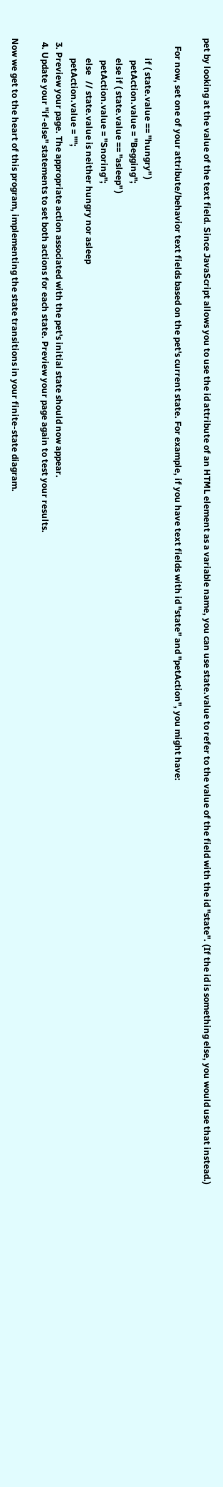pet by looking at the value of the text field. Since JavaScript allows you to use the id attribute of an HTML element as a variable name, you can use state.value to refer to the value of the field with the id "state". (If the id is something else, you would use that instead.)

    For now, set one of your attribute/behavior text fields based on the pet's current state. For example, if you have text fields with id "state" and "petAction", you might have:

          if ( state.value == "hungry" )
           petAction.value = "Begging";
          else if ( state.value == "asleep" )
           petAction.value = "Snoring";
          else   // state.value is neither hungry nor asleep
          petAction.value = "";
  3. Preview your page. The appropriate action associated with the pet's initial state should now appear.
  4. Update your "if-else" statements to set both actions for each state. Preview your page again to test your results.

Now we get to the heart of this program, implementing the state transitions in your finite-state diagram.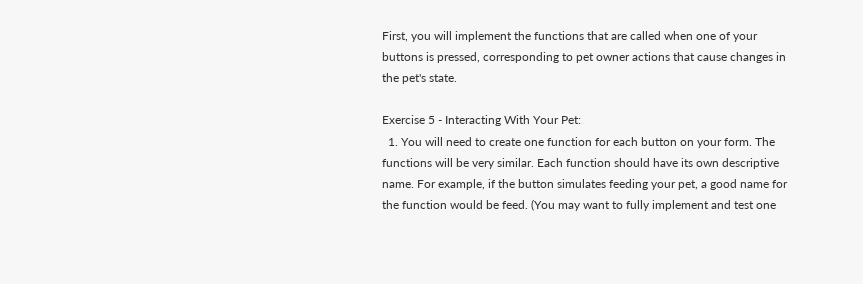First, you will implement the functions that are called when one of your buttons is pressed, corresponding to pet owner actions that cause changes in the pet's state.

Exercise 5 - Interacting With Your Pet:
  1. You will need to create one function for each button on your form. The functions will be very similar. Each function should have its own descriptive name. For example, if the button simulates feeding your pet, a good name for the function would be feed. (You may want to fully implement and test one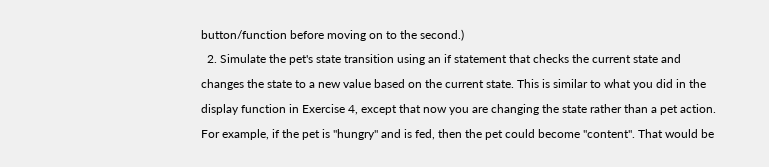button/function before moving on to the second.)
  2. Simulate the pet's state transition using an if statement that checks the current state and changes the state to a new value based on the current state. This is similar to what you did in the display function in Exercise 4, except that now you are changing the state rather than a pet action. For example, if the pet is "hungry" and is fed, then the pet could become "content". That would be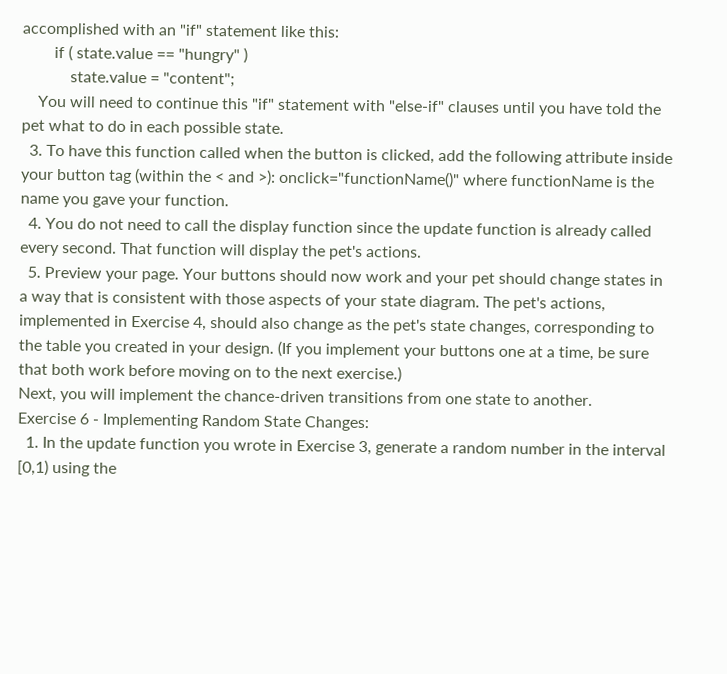accomplished with an "if" statement like this:
        if ( state.value == "hungry" )
            state.value = "content";
    You will need to continue this "if" statement with "else-if" clauses until you have told the pet what to do in each possible state.
  3. To have this function called when the button is clicked, add the following attribute inside your button tag (within the < and >): onclick="functionName()" where functionName is the name you gave your function.
  4. You do not need to call the display function since the update function is already called every second. That function will display the pet's actions.
  5. Preview your page. Your buttons should now work and your pet should change states in a way that is consistent with those aspects of your state diagram. The pet's actions, implemented in Exercise 4, should also change as the pet's state changes, corresponding to the table you created in your design. (If you implement your buttons one at a time, be sure that both work before moving on to the next exercise.)
Next, you will implement the chance-driven transitions from one state to another.
Exercise 6 - Implementing Random State Changes:
  1. In the update function you wrote in Exercise 3, generate a random number in the interval [0,1) using the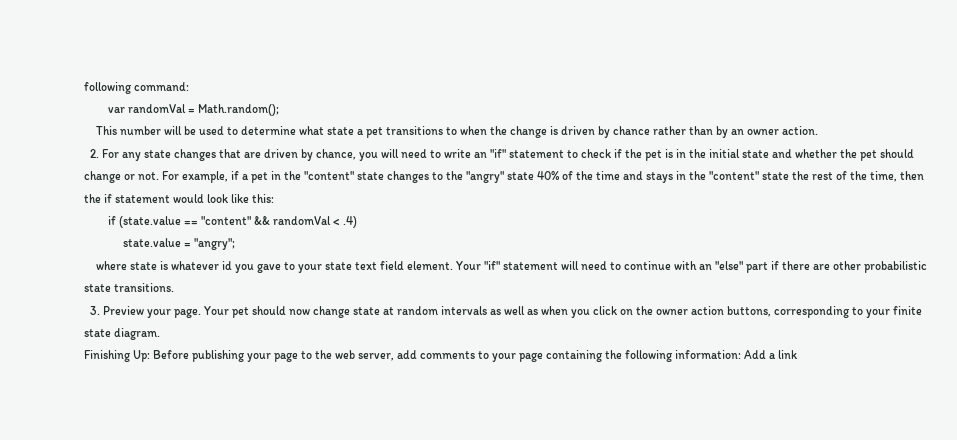following command:
        var randomVal = Math.random();
    This number will be used to determine what state a pet transitions to when the change is driven by chance rather than by an owner action.
  2. For any state changes that are driven by chance, you will need to write an "if" statement to check if the pet is in the initial state and whether the pet should change or not. For example, if a pet in the "content" state changes to the "angry" state 40% of the time and stays in the "content" state the rest of the time, then the if statement would look like this:
        if (state.value == "content" && randomVal < .4)
             state.value = "angry";
    where state is whatever id you gave to your state text field element. Your "if" statement will need to continue with an "else" part if there are other probabilistic state transitions.
  3. Preview your page. Your pet should now change state at random intervals as well as when you click on the owner action buttons, corresponding to your finite state diagram.
Finishing Up: Before publishing your page to the web server, add comments to your page containing the following information: Add a link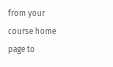from your course home page to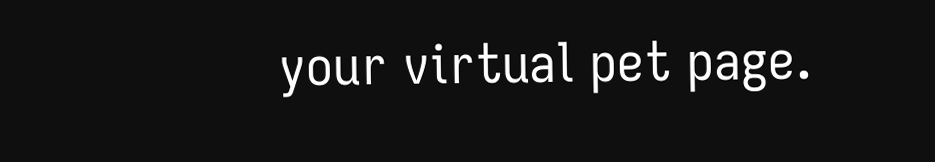your virtual pet page.